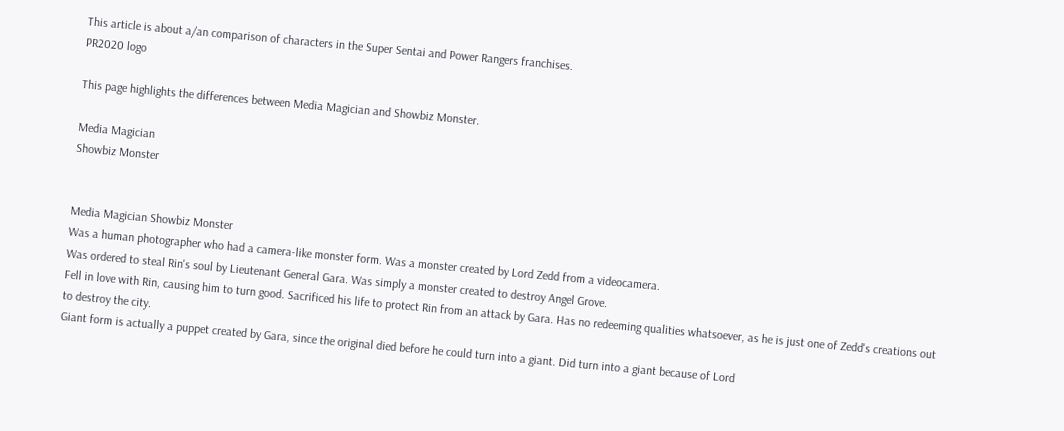This article is about a/an comparison of characters in the Super Sentai and Power Rangers franchises.
PR2020 logo

This page highlights the differences between Media Magician and Showbiz Monster.

Media Magician
Showbiz Monster


Media Magician Showbiz Monster
Was a human photographer who had a camera-like monster form. Was a monster created by Lord Zedd from a videocamera.
Was ordered to steal Rin's soul by Lieutenant General Gara. Was simply a monster created to destroy Angel Grove.
Fell in love with Rin, causing him to turn good. Sacrificed his life to protect Rin from an attack by Gara. Has no redeeming qualities whatsoever, as he is just one of Zedd's creations out to destroy the city.
Giant form is actually a puppet created by Gara, since the original died before he could turn into a giant. Did turn into a giant because of Lord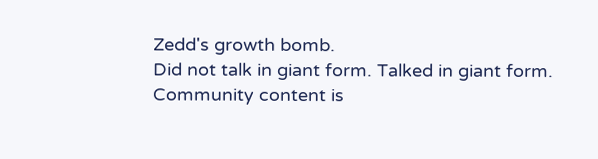Zedd's growth bomb.
Did not talk in giant form. Talked in giant form.
Community content is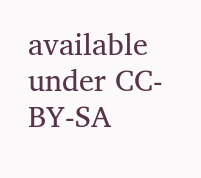available under CC-BY-SA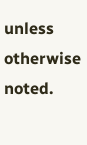unless otherwise noted.